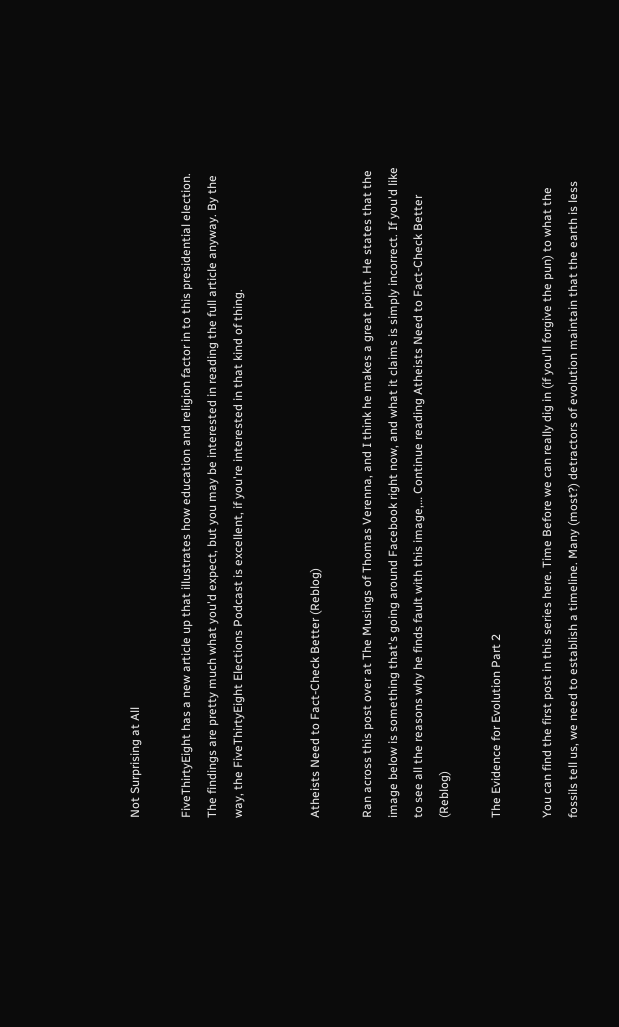Not Surprising at All

FiveThirtyEight has a new article up that illustrates how education and religion factor in to this presidential election. The findings are pretty much what you'd expect, but you may be interested in reading the full article anyway. By the way, the FiveThirtyEight Elections Podcast is excellent, if you're interested in that kind of thing.


Atheists Need to Fact-Check Better (Reblog)

Ran across this post over at The Musings of Thomas Verenna, and I think he makes a great point. He states that the image below is something that's going around Facebook right now, and what it claims is simply incorrect. If you'd like to see all the reasons why he finds fault with this image,… Continue reading Atheists Need to Fact-Check Better (Reblog)

The Evidence for Evolution Part 2

You can find the first post in this series here. Time Before we can really dig in (if you'll forgive the pun) to what the fossils tell us, we need to establish a timeline. Many (most?) detractors of evolution maintain that the earth is less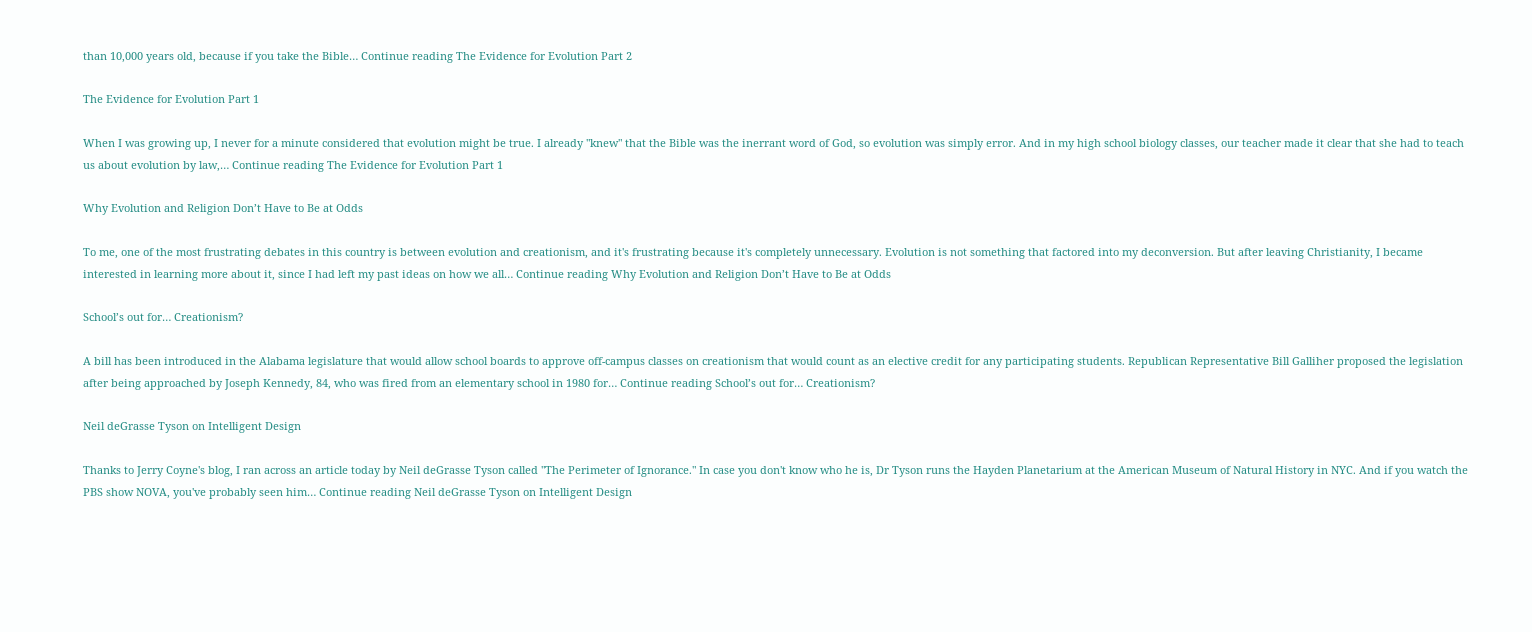than 10,000 years old, because if you take the Bible… Continue reading The Evidence for Evolution Part 2

The Evidence for Evolution Part 1

When I was growing up, I never for a minute considered that evolution might be true. I already "knew" that the Bible was the inerrant word of God, so evolution was simply error. And in my high school biology classes, our teacher made it clear that she had to teach us about evolution by law,… Continue reading The Evidence for Evolution Part 1

Why Evolution and Religion Don’t Have to Be at Odds

To me, one of the most frustrating debates in this country is between evolution and creationism, and it's frustrating because it's completely unnecessary. Evolution is not something that factored into my deconversion. But after leaving Christianity, I became interested in learning more about it, since I had left my past ideas on how we all… Continue reading Why Evolution and Religion Don’t Have to Be at Odds

School’s out for… Creationism?

A bill has been introduced in the Alabama legislature that would allow school boards to approve off-campus classes on creationism that would count as an elective credit for any participating students. Republican Representative Bill Galliher proposed the legislation after being approached by Joseph Kennedy, 84, who was fired from an elementary school in 1980 for… Continue reading School’s out for… Creationism?

Neil deGrasse Tyson on Intelligent Design

Thanks to Jerry Coyne's blog, I ran across an article today by Neil deGrasse Tyson called "The Perimeter of Ignorance." In case you don't know who he is, Dr Tyson runs the Hayden Planetarium at the American Museum of Natural History in NYC. And if you watch the PBS show NOVA, you've probably seen him… Continue reading Neil deGrasse Tyson on Intelligent Design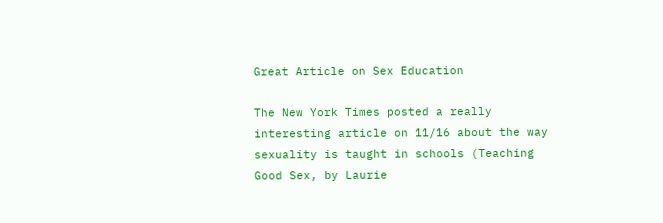Great Article on Sex Education

The New York Times posted a really interesting article on 11/16 about the way sexuality is taught in schools (Teaching Good Sex, by Laurie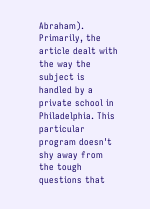Abraham). Primarily, the article dealt with the way the subject is handled by a private school in Philadelphia. This particular program doesn't shy away from the tough questions that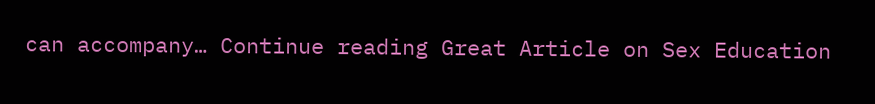can accompany… Continue reading Great Article on Sex Education